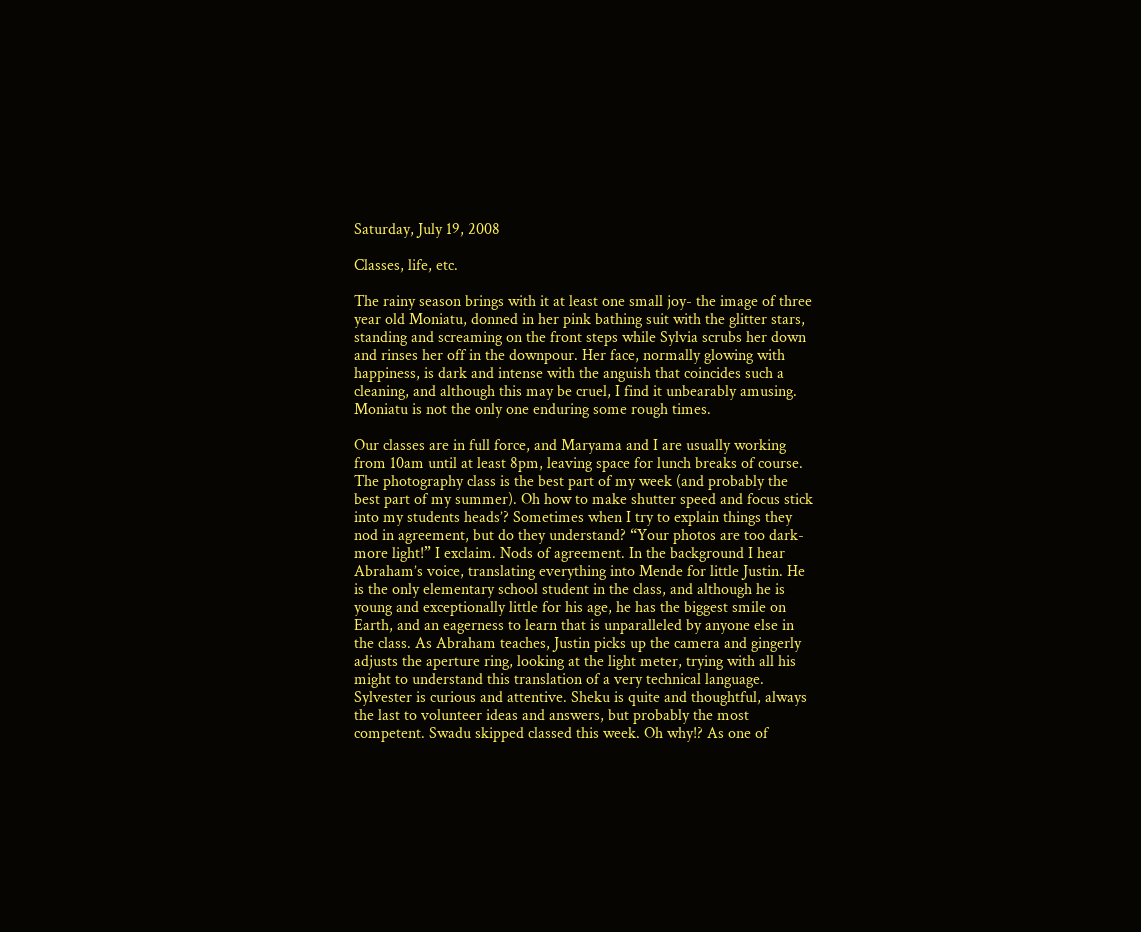Saturday, July 19, 2008

Classes, life, etc.

The rainy season brings with it at least one small joy- the image of three year old Moniatu, donned in her pink bathing suit with the glitter stars, standing and screaming on the front steps while Sylvia scrubs her down and rinses her off in the downpour. Her face, normally glowing with happiness, is dark and intense with the anguish that coincides such a cleaning, and although this may be cruel, I find it unbearably amusing. Moniatu is not the only one enduring some rough times.

Our classes are in full force, and Maryama and I are usually working from 10am until at least 8pm, leaving space for lunch breaks of course. The photography class is the best part of my week (and probably the best part of my summer). Oh how to make shutter speed and focus stick into my students heads’? Sometimes when I try to explain things they nod in agreement, but do they understand? “Your photos are too dark- more light!” I exclaim. Nods of agreement. In the background I hear Abraham’s voice, translating everything into Mende for little Justin. He is the only elementary school student in the class, and although he is young and exceptionally little for his age, he has the biggest smile on Earth, and an eagerness to learn that is unparalleled by anyone else in the class. As Abraham teaches, Justin picks up the camera and gingerly adjusts the aperture ring, looking at the light meter, trying with all his might to understand this translation of a very technical language. Sylvester is curious and attentive. Sheku is quite and thoughtful, always the last to volunteer ideas and answers, but probably the most competent. Swadu skipped classed this week. Oh why!? As one of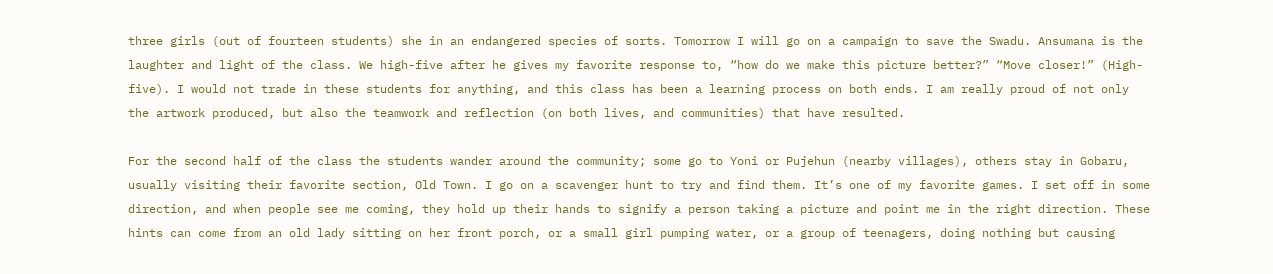three girls (out of fourteen students) she in an endangered species of sorts. Tomorrow I will go on a campaign to save the Swadu. Ansumana is the laughter and light of the class. We high-five after he gives my favorite response to, “how do we make this picture better?” “Move closer!” (High-five). I would not trade in these students for anything, and this class has been a learning process on both ends. I am really proud of not only the artwork produced, but also the teamwork and reflection (on both lives, and communities) that have resulted.

For the second half of the class the students wander around the community; some go to Yoni or Pujehun (nearby villages), others stay in Gobaru, usually visiting their favorite section, Old Town. I go on a scavenger hunt to try and find them. It’s one of my favorite games. I set off in some direction, and when people see me coming, they hold up their hands to signify a person taking a picture and point me in the right direction. These hints can come from an old lady sitting on her front porch, or a small girl pumping water, or a group of teenagers, doing nothing but causing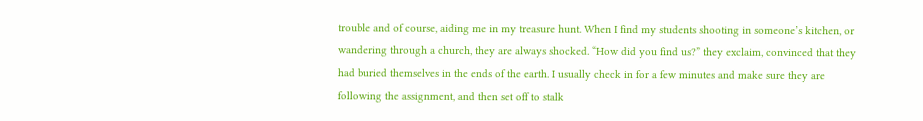trouble and of course, aiding me in my treasure hunt. When I find my students shooting in someone’s kitchen, or wandering through a church, they are always shocked. “How did you find us?” they exclaim, convinced that they had buried themselves in the ends of the earth. I usually check in for a few minutes and make sure they are following the assignment, and then set off to stalk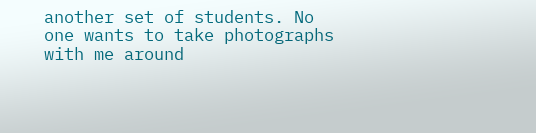another set of students. No one wants to take photographs with me around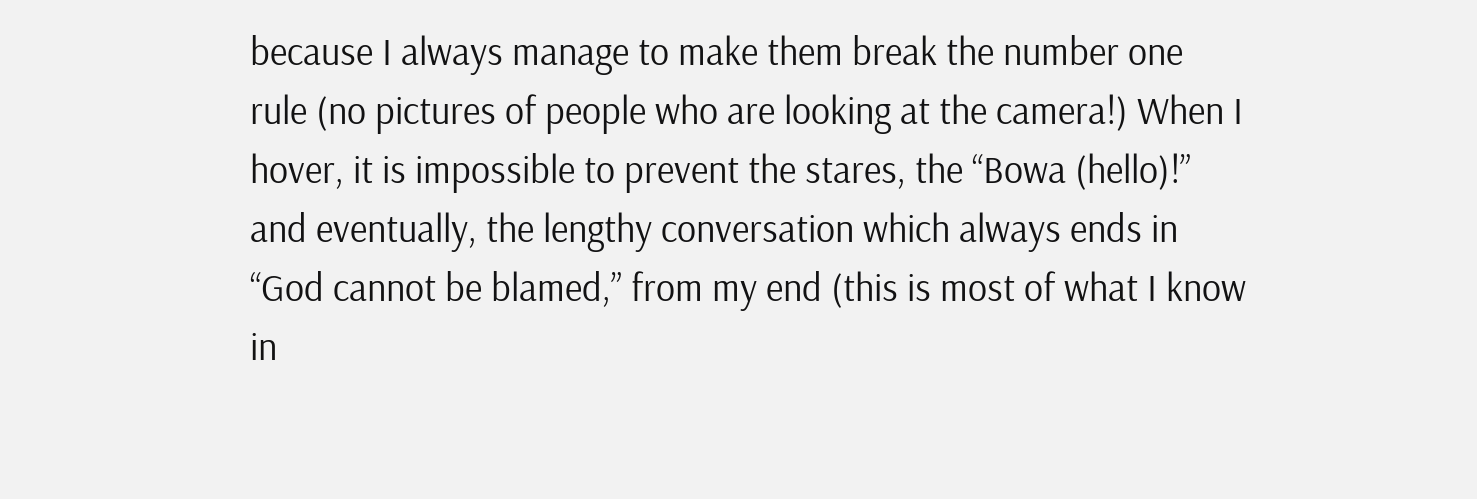because I always manage to make them break the number one rule (no pictures of people who are looking at the camera!) When I hover, it is impossible to prevent the stares, the “Bowa (hello)!” and eventually, the lengthy conversation which always ends in “God cannot be blamed,” from my end (this is most of what I know in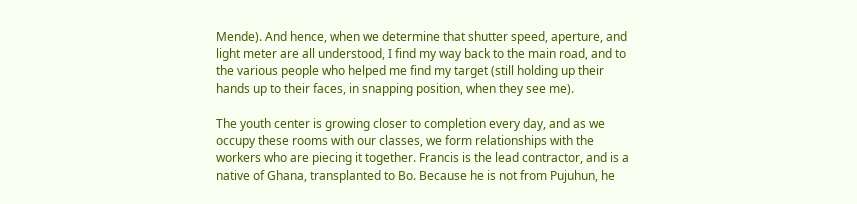Mende). And hence, when we determine that shutter speed, aperture, and light meter are all understood, I find my way back to the main road, and to the various people who helped me find my target (still holding up their hands up to their faces, in snapping position, when they see me).

The youth center is growing closer to completion every day, and as we occupy these rooms with our classes, we form relationships with the workers who are piecing it together. Francis is the lead contractor, and is a native of Ghana, transplanted to Bo. Because he is not from Pujuhun, he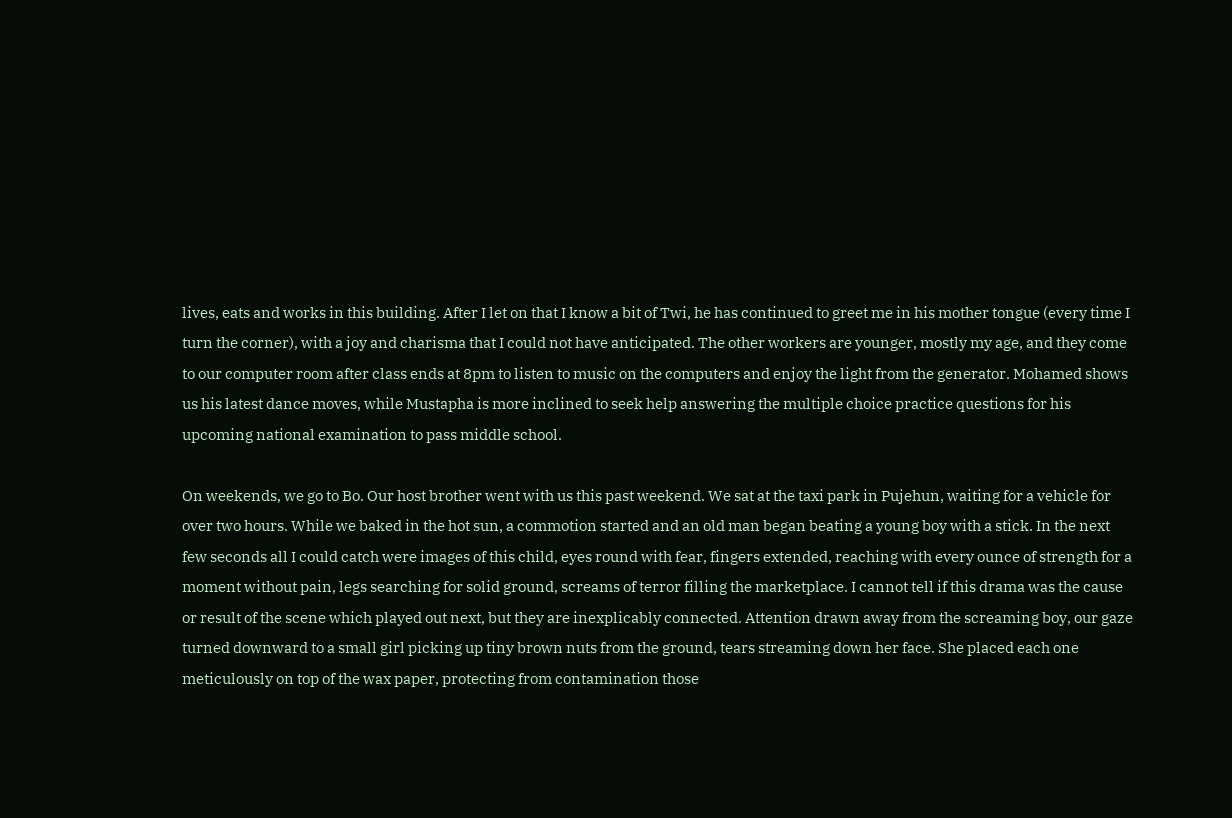lives, eats and works in this building. After I let on that I know a bit of Twi, he has continued to greet me in his mother tongue (every time I turn the corner), with a joy and charisma that I could not have anticipated. The other workers are younger, mostly my age, and they come to our computer room after class ends at 8pm to listen to music on the computers and enjoy the light from the generator. Mohamed shows us his latest dance moves, while Mustapha is more inclined to seek help answering the multiple choice practice questions for his upcoming national examination to pass middle school.

On weekends, we go to Bo. Our host brother went with us this past weekend. We sat at the taxi park in Pujehun, waiting for a vehicle for over two hours. While we baked in the hot sun, a commotion started and an old man began beating a young boy with a stick. In the next few seconds all I could catch were images of this child, eyes round with fear, fingers extended, reaching with every ounce of strength for a moment without pain, legs searching for solid ground, screams of terror filling the marketplace. I cannot tell if this drama was the cause or result of the scene which played out next, but they are inexplicably connected. Attention drawn away from the screaming boy, our gaze turned downward to a small girl picking up tiny brown nuts from the ground, tears streaming down her face. She placed each one meticulously on top of the wax paper, protecting from contamination those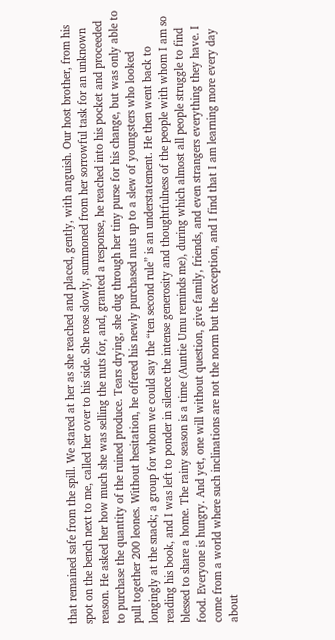that remained safe from the spill. We stared at her as she reached and placed, gently, with anguish. Our host brother, from his spot on the bench next to me, called her over to his side. She rose slowly, summoned from her sorrowful task for an unknown reason. He asked her how much she was selling the nuts for, and, granted a response, he reached into his pocket and proceeded to purchase the quantity of the ruined produce. Tears drying, she dug through her tiny purse for his change, but was only able to pull together 200 leones. Without hesitation, he offered his newly purchased nuts up to a slew of youngsters who looked longingly at the snack; a group for whom we could say the “ten second rule” is an understatement. He then went back to reading his book, and I was left to ponder in silence the intense generosity and thoughtfulness of the people with whom I am so blessed to share a home. The rainy season is a time (Auntie Umu reminds me), during which almost all people struggle to find food. Everyone is hungry. And yet, one will without question, give family, friends, and even strangers everything they have. I come from a world where such inclinations are not the norm but the exception, and I find that I am learning more every day about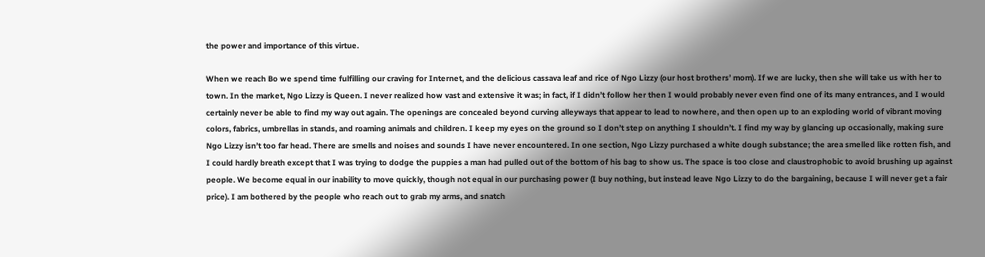the power and importance of this virtue.

When we reach Bo we spend time fulfilling our craving for Internet, and the delicious cassava leaf and rice of Ngo Lizzy (our host brothers’ mom). If we are lucky, then she will take us with her to town. In the market, Ngo Lizzy is Queen. I never realized how vast and extensive it was; in fact, if I didn’t follow her then I would probably never even find one of its many entrances, and I would certainly never be able to find my way out again. The openings are concealed beyond curving alleyways that appear to lead to nowhere, and then open up to an exploding world of vibrant moving colors, fabrics, umbrellas in stands, and roaming animals and children. I keep my eyes on the ground so I don’t step on anything I shouldn’t. I find my way by glancing up occasionally, making sure Ngo Lizzy isn’t too far head. There are smells and noises and sounds I have never encountered. In one section, Ngo Lizzy purchased a white dough substance; the area smelled like rotten fish, and I could hardly breath except that I was trying to dodge the puppies a man had pulled out of the bottom of his bag to show us. The space is too close and claustrophobic to avoid brushing up against people. We become equal in our inability to move quickly, though not equal in our purchasing power (I buy nothing, but instead leave Ngo Lizzy to do the bargaining, because I will never get a fair price). I am bothered by the people who reach out to grab my arms, and snatch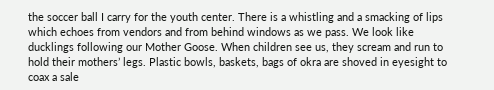the soccer ball I carry for the youth center. There is a whistling and a smacking of lips which echoes from vendors and from behind windows as we pass. We look like ducklings following our Mother Goose. When children see us, they scream and run to hold their mothers’ legs. Plastic bowls, baskets, bags of okra are shoved in eyesight to coax a sale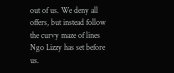out of us. We deny all offers, but instead follow the curvy maze of lines Ngo Lizzy has set before us.